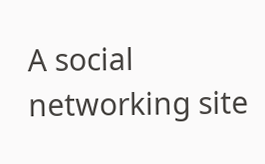A social networking site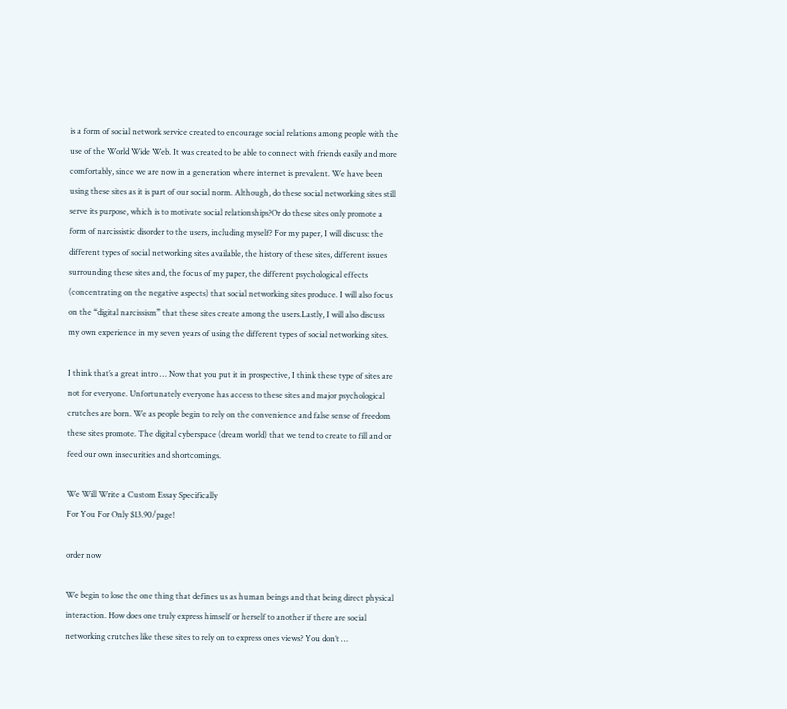is a form of social network service created to encourage social relations among people with the use of the World Wide Web. It was created to be able to connect with friends easily and more comfortably, since we are now in a generation where internet is prevalent. We have been using these sites as it is part of our social norm. Although, do these social networking sites still serve its purpose, which is to motivate social relationships?Or do these sites only promote a form of narcissistic disorder to the users, including myself? For my paper, I will discuss: the different types of social networking sites available, the history of these sites, different issues surrounding these sites and, the focus of my paper, the different psychological effects (concentrating on the negative aspects) that social networking sites produce. I will also focus on the “digital narcissism” that these sites create among the users.Lastly, I will also discuss my own experience in my seven years of using the different types of social networking sites.

I think that’s a great intro … Now that you put it in prospective, I think these type of sites are not for everyone. Unfortunately everyone has access to these sites and major psychological crutches are born. We as people begin to rely on the convenience and false sense of freedom these sites promote. The digital cyberspace (dream world) that we tend to create to fill and or feed our own insecurities and shortcomings.

We Will Write a Custom Essay Specifically
For You For Only $13.90/page!

order now

We begin to lose the one thing that defines us as human beings and that being direct physical interaction. How does one truly express himself or herself to another if there are social networking crutches like these sites to rely on to express ones views? You don’t …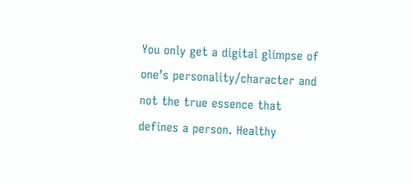You only get a digital glimpse of one’s personality/character and not the true essence that defines a person. Healthy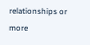relationships or more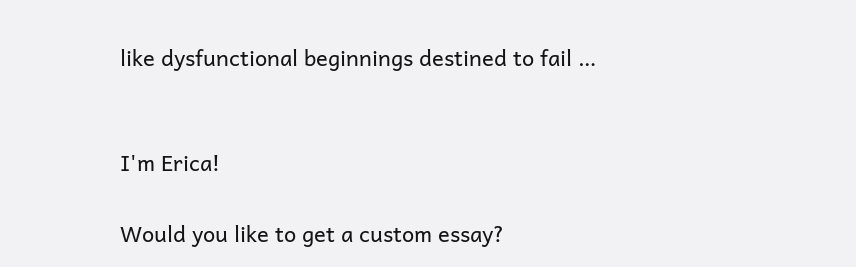like dysfunctional beginnings destined to fail …


I'm Erica!

Would you like to get a custom essay?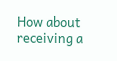How about receiving a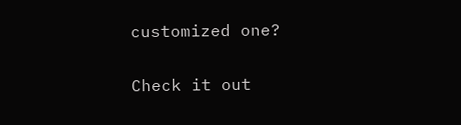customized one?

Check it out